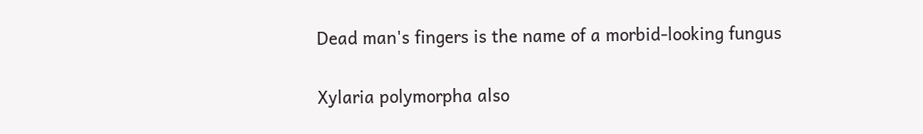Dead man's fingers is the name of a morbid-looking fungus

Xylaria polymorpha also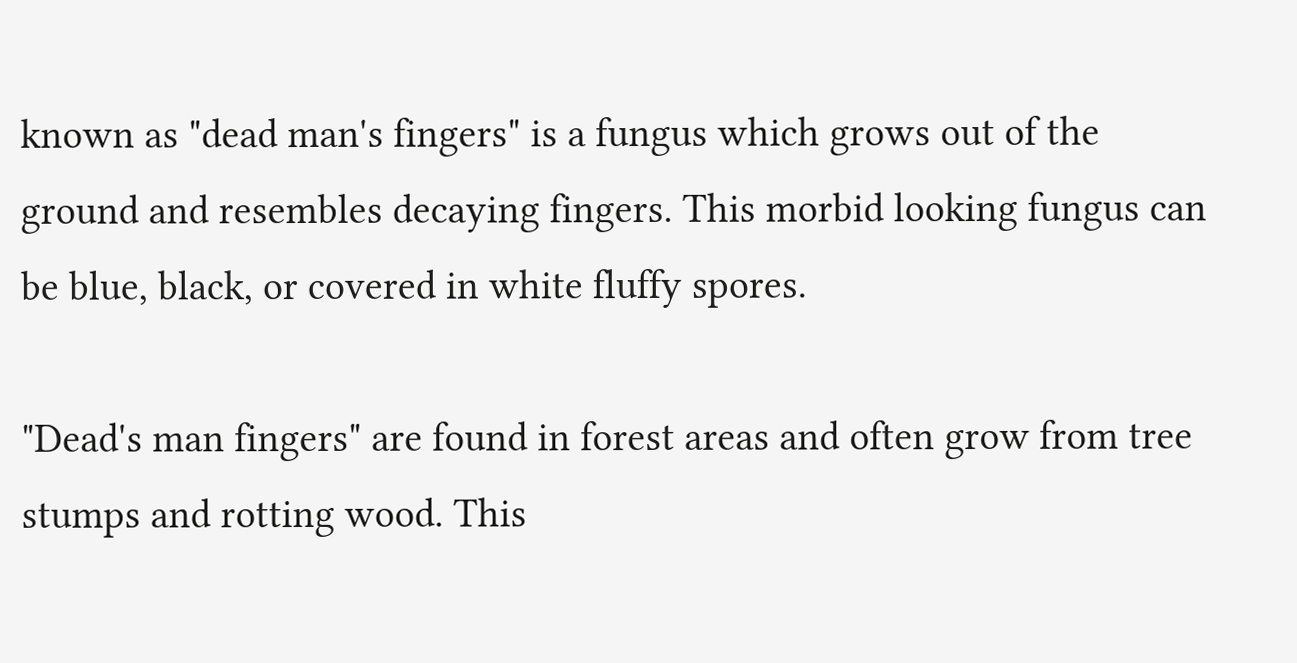known as "dead man's fingers" is a fungus which grows out of the ground and resembles decaying fingers. This morbid looking fungus can be blue, black, or covered in white fluffy spores.

"Dead's man fingers" are found in forest areas and often grow from tree stumps and rotting wood. This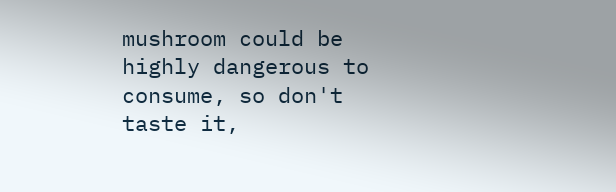mushroom could be highly dangerous to consume, so don't taste it,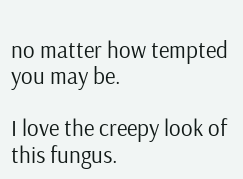no matter how tempted you may be.

I love the creepy look of this fungus.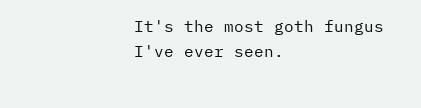It's the most goth fungus I've ever seen.